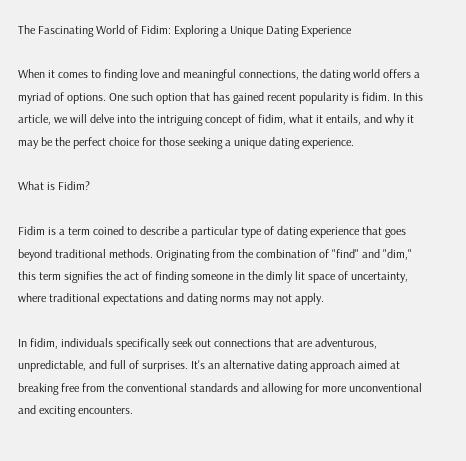The Fascinating World of Fidim: Exploring a Unique Dating Experience

When it comes to finding love and meaningful connections, the dating world offers a myriad of options. One such option that has gained recent popularity is fidim. In this article, we will delve into the intriguing concept of fidim, what it entails, and why it may be the perfect choice for those seeking a unique dating experience.

What is Fidim?

Fidim is a term coined to describe a particular type of dating experience that goes beyond traditional methods. Originating from the combination of "find" and "dim," this term signifies the act of finding someone in the dimly lit space of uncertainty, where traditional expectations and dating norms may not apply.

In fidim, individuals specifically seek out connections that are adventurous, unpredictable, and full of surprises. It's an alternative dating approach aimed at breaking free from the conventional standards and allowing for more unconventional and exciting encounters.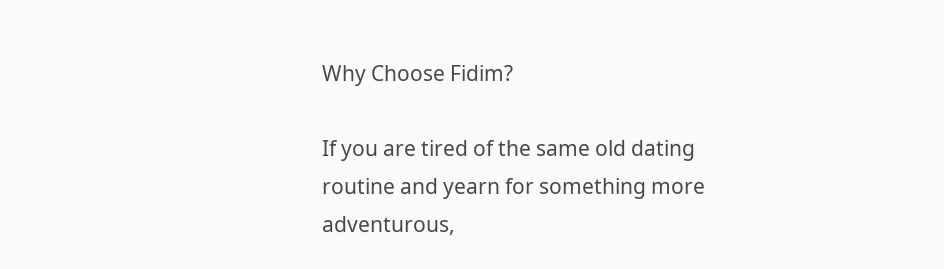Why Choose Fidim?

If you are tired of the same old dating routine and yearn for something more adventurous,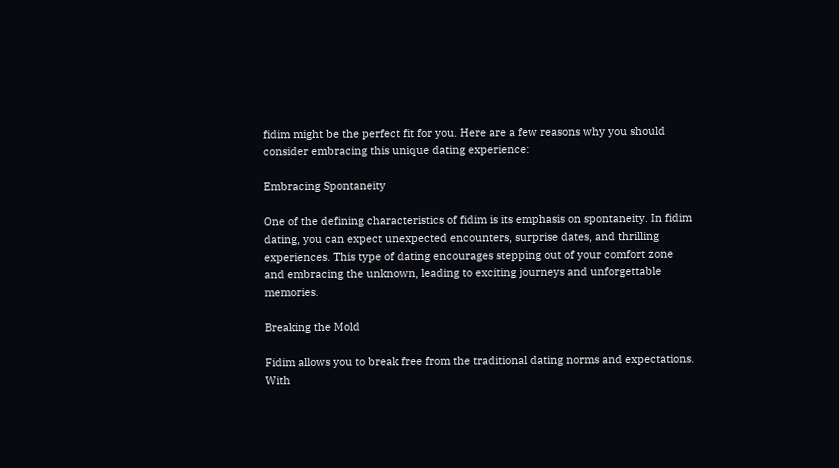fidim might be the perfect fit for you. Here are a few reasons why you should consider embracing this unique dating experience:

Embracing Spontaneity

One of the defining characteristics of fidim is its emphasis on spontaneity. In fidim dating, you can expect unexpected encounters, surprise dates, and thrilling experiences. This type of dating encourages stepping out of your comfort zone and embracing the unknown, leading to exciting journeys and unforgettable memories.

Breaking the Mold

Fidim allows you to break free from the traditional dating norms and expectations. With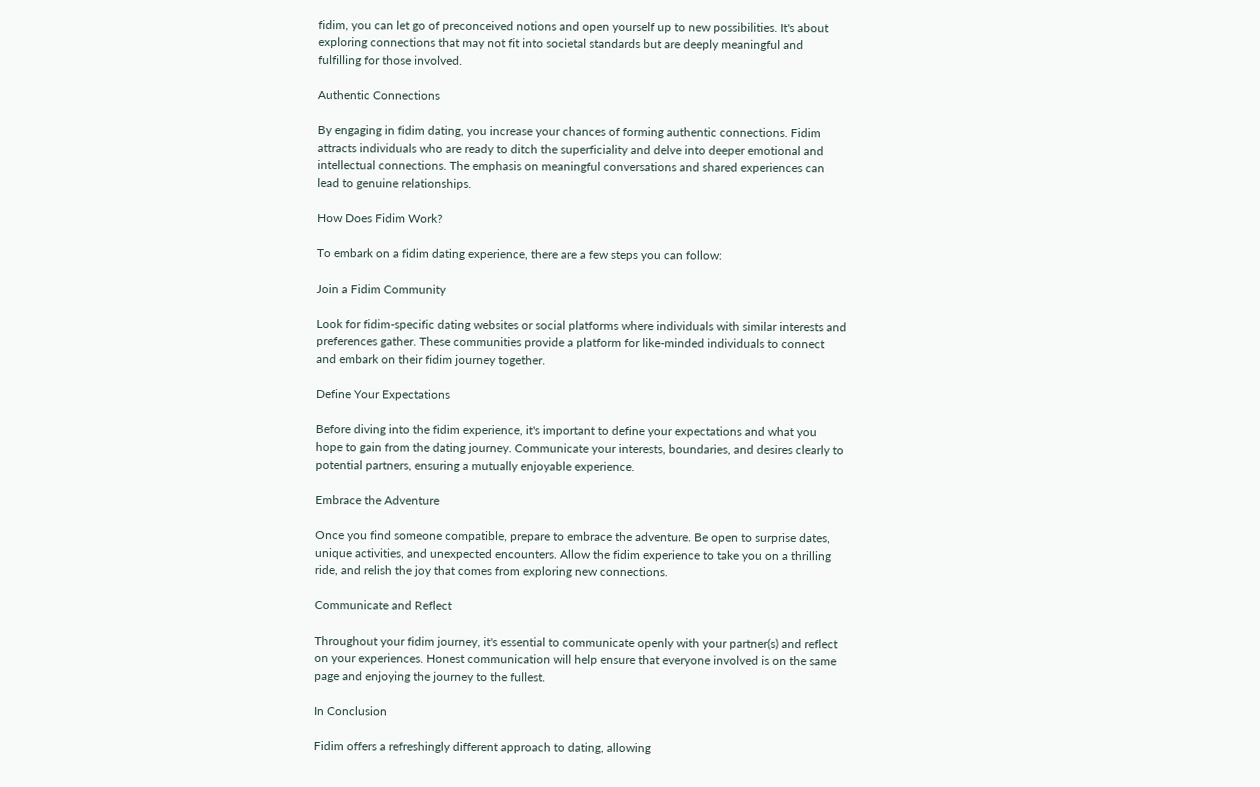fidim, you can let go of preconceived notions and open yourself up to new possibilities. It's about exploring connections that may not fit into societal standards but are deeply meaningful and fulfilling for those involved.

Authentic Connections

By engaging in fidim dating, you increase your chances of forming authentic connections. Fidim attracts individuals who are ready to ditch the superficiality and delve into deeper emotional and intellectual connections. The emphasis on meaningful conversations and shared experiences can lead to genuine relationships.

How Does Fidim Work?

To embark on a fidim dating experience, there are a few steps you can follow:

Join a Fidim Community

Look for fidim-specific dating websites or social platforms where individuals with similar interests and preferences gather. These communities provide a platform for like-minded individuals to connect and embark on their fidim journey together.

Define Your Expectations

Before diving into the fidim experience, it's important to define your expectations and what you hope to gain from the dating journey. Communicate your interests, boundaries, and desires clearly to potential partners, ensuring a mutually enjoyable experience.

Embrace the Adventure

Once you find someone compatible, prepare to embrace the adventure. Be open to surprise dates, unique activities, and unexpected encounters. Allow the fidim experience to take you on a thrilling ride, and relish the joy that comes from exploring new connections.

Communicate and Reflect

Throughout your fidim journey, it's essential to communicate openly with your partner(s) and reflect on your experiences. Honest communication will help ensure that everyone involved is on the same page and enjoying the journey to the fullest.

In Conclusion

Fidim offers a refreshingly different approach to dating, allowing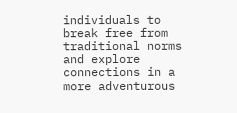individuals to break free from traditional norms and explore connections in a more adventurous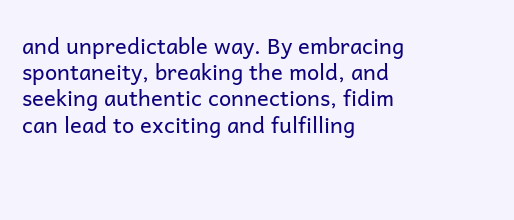and unpredictable way. By embracing spontaneity, breaking the mold, and seeking authentic connections, fidim can lead to exciting and fulfilling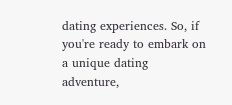dating experiences. So, if you're ready to embark on a unique dating adventure,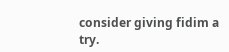consider giving fidim a try.